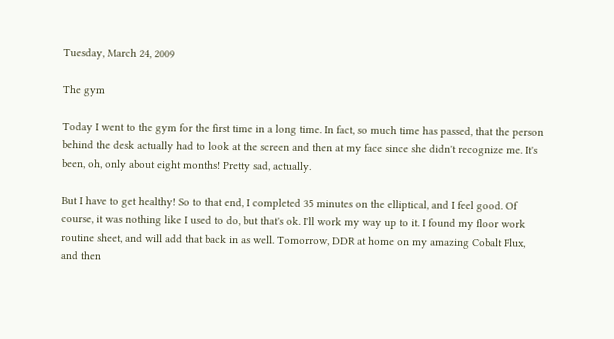Tuesday, March 24, 2009

The gym

Today I went to the gym for the first time in a long time. In fact, so much time has passed, that the person behind the desk actually had to look at the screen and then at my face since she didn't recognize me. It's been, oh, only about eight months! Pretty sad, actually.

But I have to get healthy! So to that end, I completed 35 minutes on the elliptical, and I feel good. Of course, it was nothing like I used to do, but that's ok. I'll work my way up to it. I found my floor work routine sheet, and will add that back in as well. Tomorrow, DDR at home on my amazing Cobalt Flux, and then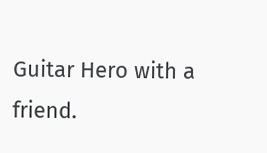Guitar Hero with a friend.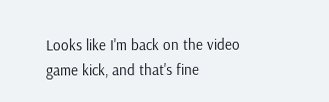Looks like I'm back on the video game kick, and that's fine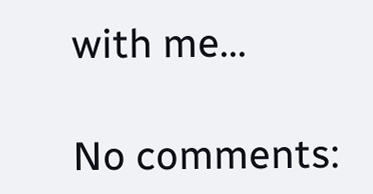with me...

No comments: